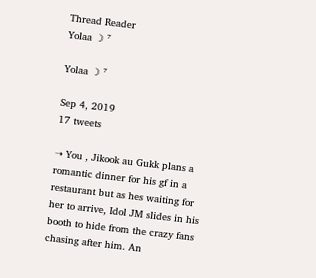Thread Reader
Yolaa ☽ ⁷

Yolaa ☽ ⁷

Sep 4, 2019
17 tweets

➝ You , Jikook au Gukk plans a romantic dinner for his gf in a restaurant but as hes waiting for her to arrive, Idol JM slides in his booth to hide from the crazy fans chasing after him. An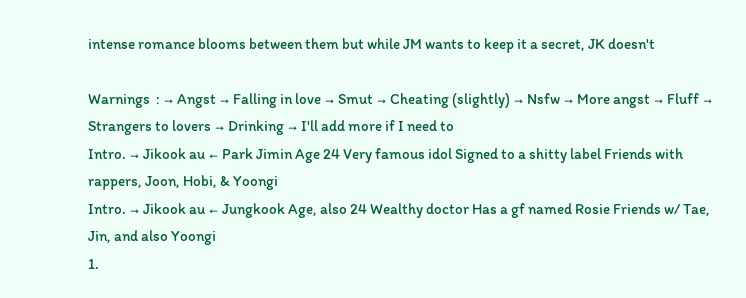intense romance blooms between them but while JM wants to keep it a secret, JK doesn't

Warnings  : → Angst → Falling in love → Smut → Cheating (slightly) → Nsfw → More angst → Fluff → Strangers to lovers → Drinking → I'll add more if I need to
Intro. → Jikook au ← Park Jimin Age 24 Very famous idol Signed to a shitty label Friends with rappers, Joon, Hobi, & Yoongi
Intro. → Jikook au ← Jungkook Age, also 24 Wealthy doctor Has a gf named Rosie Friends w/ Tae, Jin, and also Yoongi
1.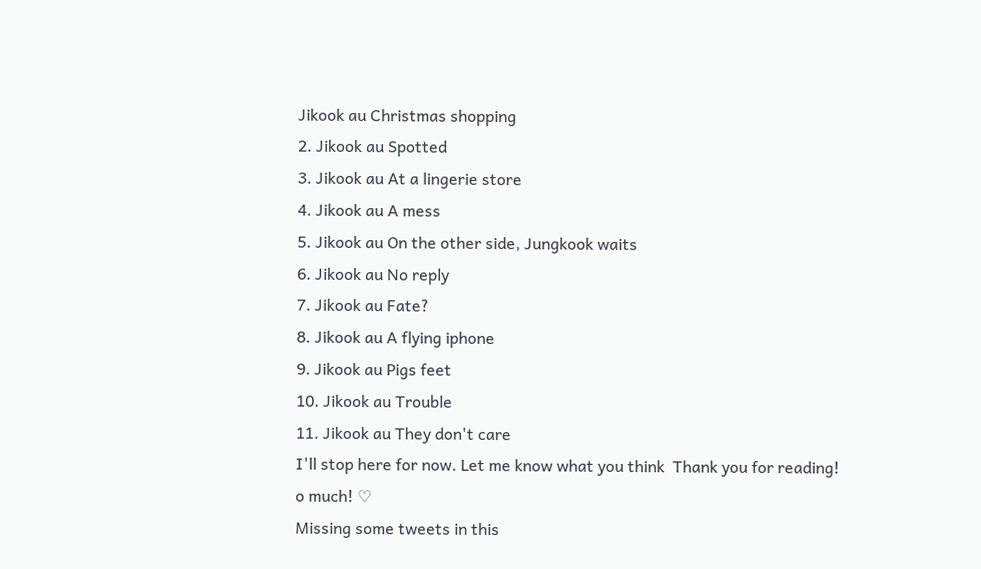Jikook au Christmas shopping
2. Jikook au Spotted
3. Jikook au At a lingerie store
4. Jikook au A mess
5. Jikook au On the other side, Jungkook waits
6. Jikook au No reply
7. Jikook au Fate?
8. Jikook au A flying iphone
9. Jikook au Pigs feet
10. Jikook au Trouble
11. Jikook au They don't care
I'll stop here for now. Let me know what you think  Thank you for reading!
o much! ♡
Missing some tweets in this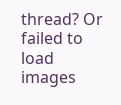thread? Or failed to load images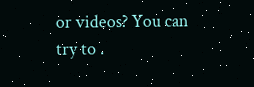or videos? You can try to .